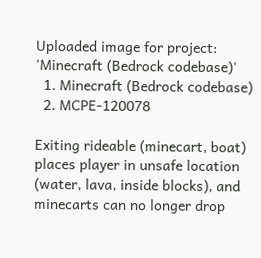Uploaded image for project: 'Minecraft (Bedrock codebase)'
  1. Minecraft (Bedrock codebase)
  2. MCPE-120078

Exiting rideable (minecart, boat) places player in unsafe location (water, lava, inside blocks), and minecarts can no longer drop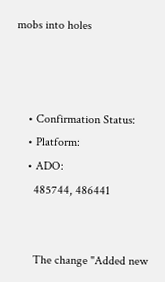mobs into holes



    • Confirmation Status:
    • Platform:
    • ADO:
      485744, 486441


      The change "Added new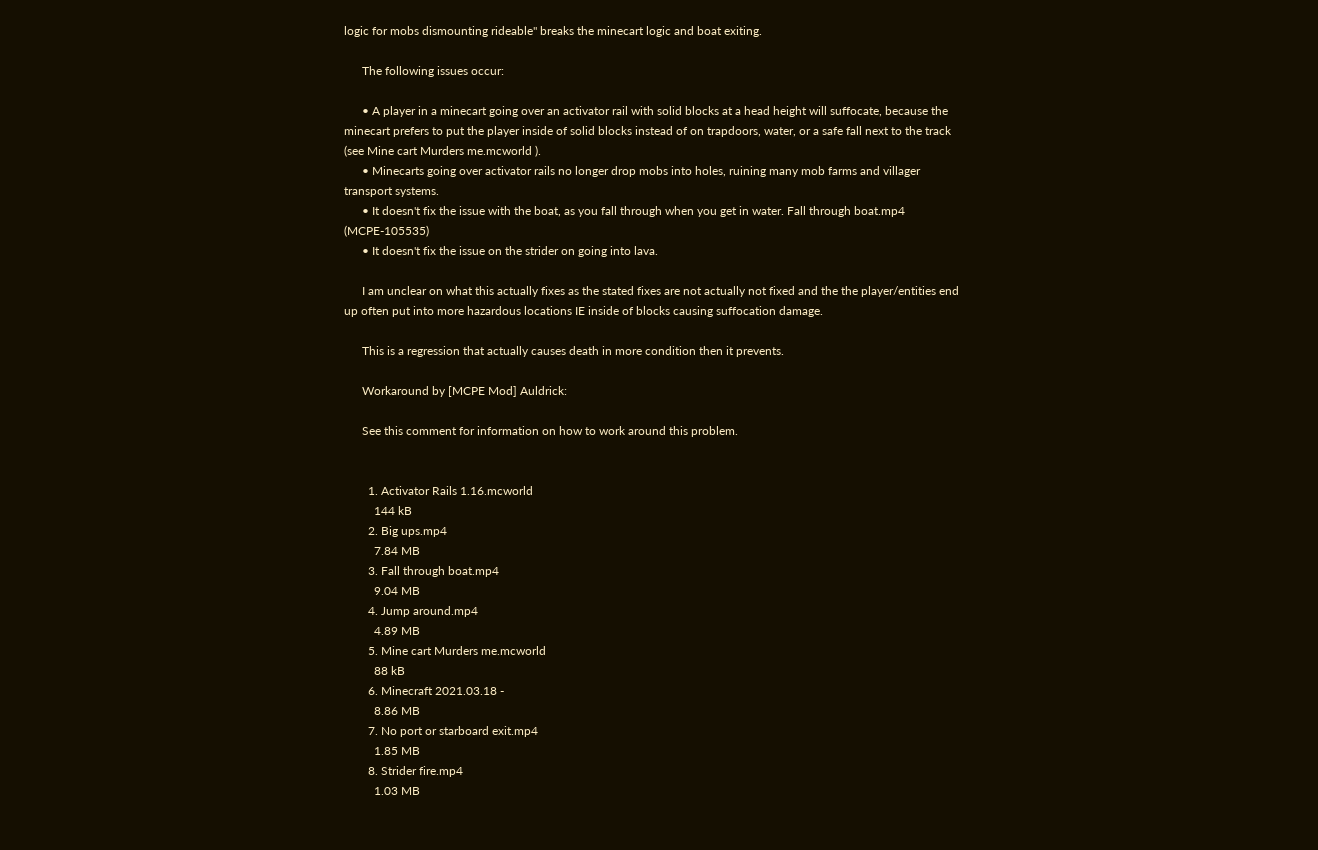logic for mobs dismounting rideable" breaks the minecart logic and boat exiting.

      The following issues occur:

      • A player in a minecart going over an activator rail with solid blocks at a head height will suffocate, because the minecart prefers to put the player inside of solid blocks instead of on trapdoors, water, or a safe fall next to the track (see Mine cart Murders me.mcworld ).
      • Minecarts going over activator rails no longer drop mobs into holes, ruining many mob farms and villager transport systems.
      • It doesn't fix the issue with the boat, as you fall through when you get in water. Fall through boat.mp4 (MCPE-105535)
      • It doesn't fix the issue on the strider on going into lava.

      I am unclear on what this actually fixes as the stated fixes are not actually not fixed and the the player/entities end up often put into more hazardous locations IE inside of blocks causing suffocation damage.

      This is a regression that actually causes death in more condition then it prevents.

      Workaround by [MCPE Mod] Auldrick:

      See this comment for information on how to work around this problem.


        1. Activator Rails 1.16.mcworld
          144 kB
        2. Big ups.mp4
          7.84 MB
        3. Fall through boat.mp4
          9.04 MB
        4. Jump around.mp4
          4.89 MB
        5. Mine cart Murders me.mcworld
          88 kB
        6. Minecraft 2021.03.18 -
          8.86 MB
        7. No port or starboard exit.mp4
          1.85 MB
        8. Strider fire.mp4
          1.03 MB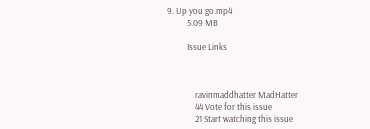9. Up you go.mp4
          5.09 MB

          Issue Links



              ravinmaddhatter MadHatter
              44 Vote for this issue
              21 Start watching this issue